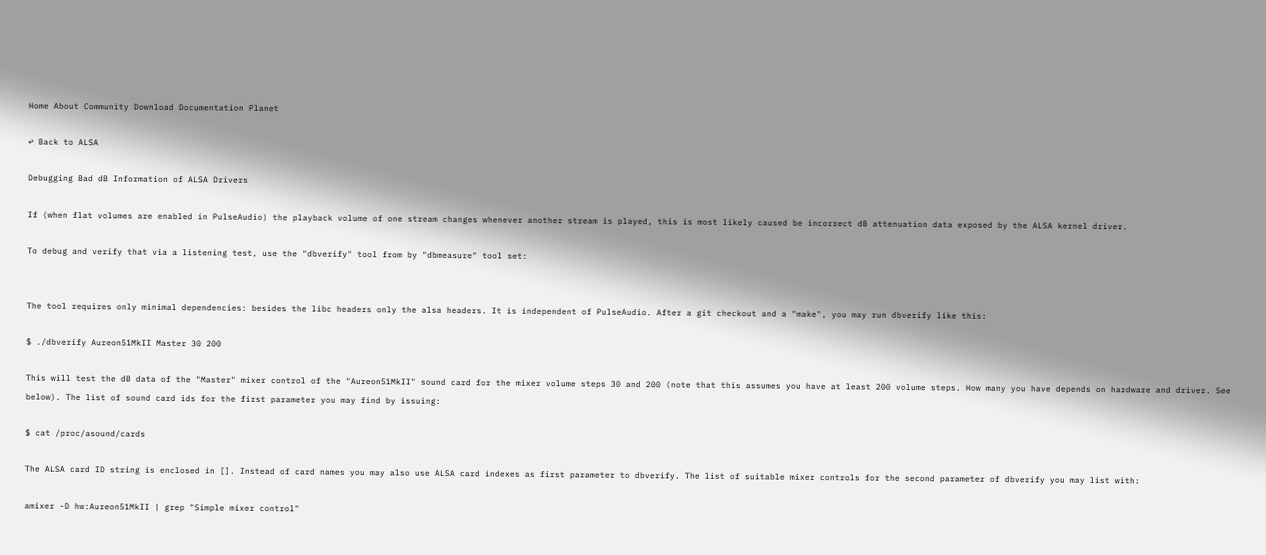Home About Community Download Documentation Planet

↩ Back to ALSA

Debugging Bad dB Information of ALSA Drivers

If (when flat volumes are enabled in PulseAudio) the playback volume of one stream changes whenever another stream is played, this is most likely caused be incorrect dB attenuation data exposed by the ALSA kernel driver.

To debug and verify that via a listening test, use the "dbverify" tool from by "dbmeasure" tool set:


The tool requires only minimal dependencies: besides the libc headers only the alsa headers. It is independent of PulseAudio. After a git checkout and a "make", you may run dbverify like this:

$ ./dbverify Aureon51MkII Master 30 200

This will test the dB data of the "Master" mixer control of the "Aureon51MkII" sound card for the mixer volume steps 30 and 200 (note that this assumes you have at least 200 volume steps. How many you have depends on hardware and driver. See below). The list of sound card ids for the first parameter you may find by issuing:

$ cat /proc/asound/cards

The ALSA card ID string is enclosed in []. Instead of card names you may also use ALSA card indexes as first parameter to dbverify. The list of suitable mixer controls for the second parameter of dbverify you may list with:

amixer -D hw:Aureon51MkII | grep "Simple mixer control"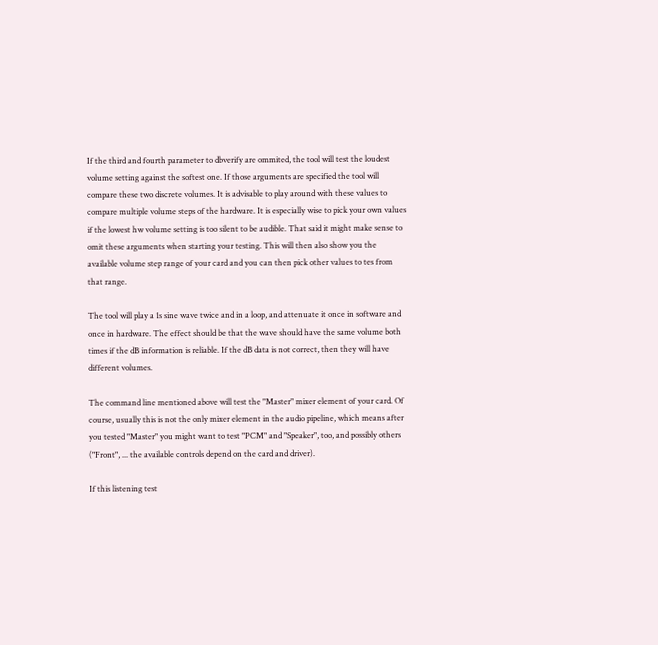If the third and fourth parameter to dbverify are ommited, the tool will test the loudest volume setting against the softest one. If those arguments are specified the tool will compare these two discrete volumes. It is advisable to play around with these values to compare multiple volume steps of the hardware. It is especially wise to pick your own values if the lowest hw volume setting is too silent to be audible. That said it might make sense to omit these arguments when starting your testing. This will then also show you the available volume step range of your card and you can then pick other values to tes from that range.

The tool will play a 1s sine wave twice and in a loop, and attenuate it once in software and once in hardware. The effect should be that the wave should have the same volume both times if the dB information is reliable. If the dB data is not correct, then they will have different volumes.

The command line mentioned above will test the "Master" mixer element of your card. Of course, usually this is not the only mixer element in the audio pipeline, which means after you tested "Master" you might want to test "PCM" and "Speaker", too, and possibly others ("Front", ... the available controls depend on the card and driver).

If this listening test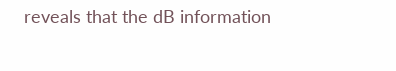reveals that the dB information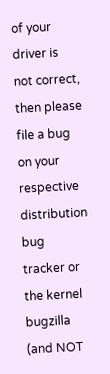of your driver is not correct, then please file a bug on your respective distribution bug tracker or the kernel bugzilla (and NOT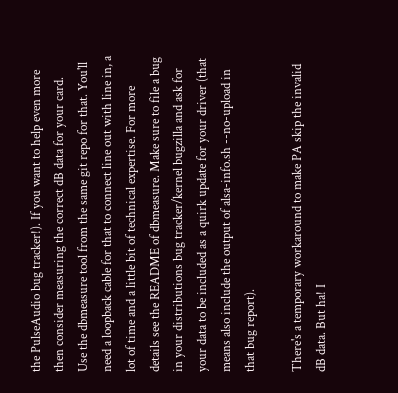the PulseAudio bug tracker!). If you want to help even more then consider measuring the correct dB data for your card. Use the dbmeasure tool from the same git repo for that. You'll need a loopback cable for that to connect line out with line in, a lot of time and a little bit of technical expertise. For more details see the README of dbmeasure. Make sure to file a bug in your distributions bug tracker/kernel bugzilla and ask for your data to be included as a quirk update for your driver (that means also include the output of alsa-info.sh --no-upload in that bug report).

There's a temporary workaround to make PA skip the invalid dB data. But ha! I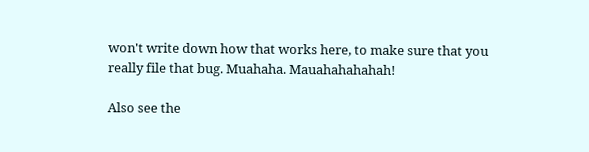won't write down how that works here, to make sure that you really file that bug. Muahaha. Mauahahahahah!

Also see the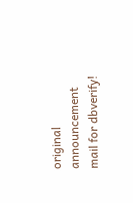original announcement mail for dbverify!